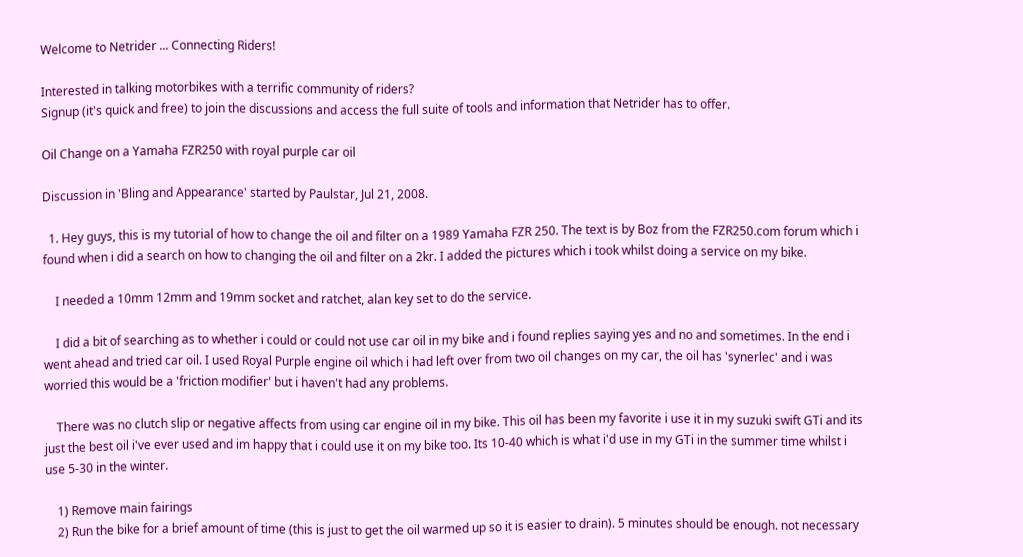Welcome to Netrider ... Connecting Riders!

Interested in talking motorbikes with a terrific community of riders?
Signup (it's quick and free) to join the discussions and access the full suite of tools and information that Netrider has to offer.

Oil Change on a Yamaha FZR250 with royal purple car oil

Discussion in 'Bling and Appearance' started by Paulstar, Jul 21, 2008.

  1. Hey guys, this is my tutorial of how to change the oil and filter on a 1989 Yamaha FZR 250. The text is by Boz from the FZR250.com forum which i found when i did a search on how to changing the oil and filter on a 2kr. I added the pictures which i took whilst doing a service on my bike.

    I needed a 10mm 12mm and 19mm socket and ratchet, alan key set to do the service.

    I did a bit of searching as to whether i could or could not use car oil in my bike and i found replies saying yes and no and sometimes. In the end i went ahead and tried car oil. I used Royal Purple engine oil which i had left over from two oil changes on my car, the oil has 'synerlec' and i was worried this would be a 'friction modifier' but i haven't had any problems.

    There was no clutch slip or negative affects from using car engine oil in my bike. This oil has been my favorite i use it in my suzuki swift GTi and its just the best oil i've ever used and im happy that i could use it on my bike too. Its 10-40 which is what i'd use in my GTi in the summer time whilst i use 5-30 in the winter.

    1) Remove main fairings
    2) Run the bike for a brief amount of time (this is just to get the oil warmed up so it is easier to drain). 5 minutes should be enough. not necessary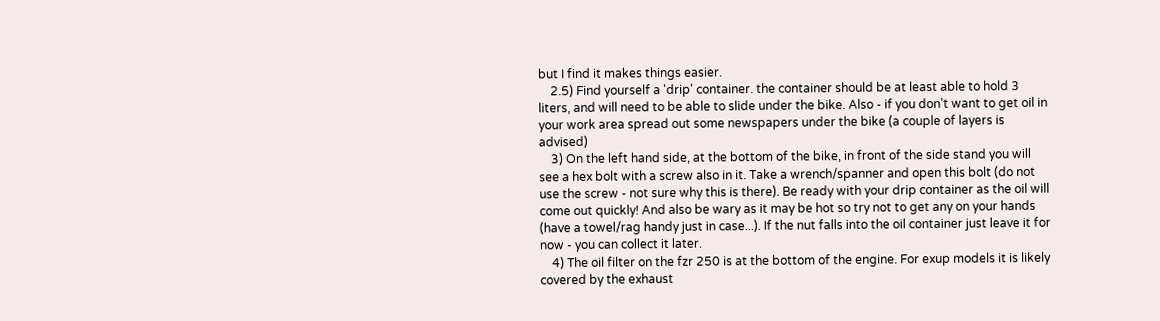but I find it makes things easier.
    2.5) Find yourself a 'drip' container. the container should be at least able to hold 3 liters, and will need to be able to slide under the bike. Also - if you don't want to get oil in your work area spread out some newspapers under the bike (a couple of layers is advised)
    3) On the left hand side, at the bottom of the bike, in front of the side stand you will see a hex bolt with a screw also in it. Take a wrench/spanner and open this bolt (do not use the screw - not sure why this is there). Be ready with your drip container as the oil will come out quickly! And also be wary as it may be hot so try not to get any on your hands (have a towel/rag handy just in case...). If the nut falls into the oil container just leave it for now - you can collect it later.
    4) The oil filter on the fzr 250 is at the bottom of the engine. For exup models it is likely covered by the exhaust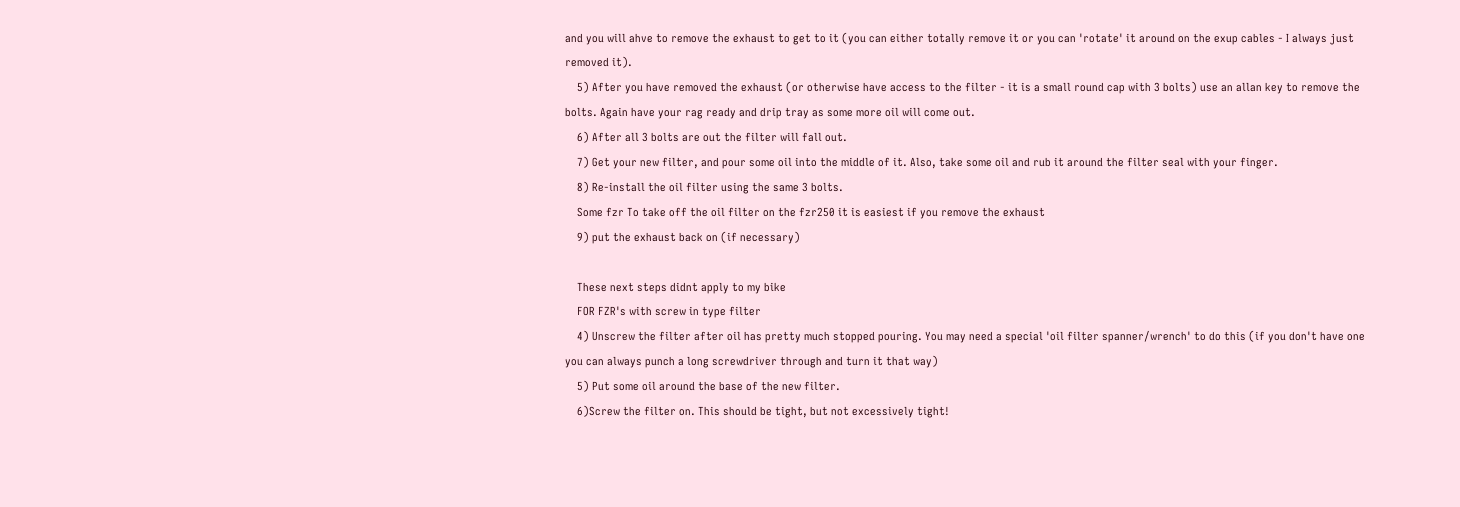and you will ahve to remove the exhaust to get to it (you can either totally remove it or you can 'rotate' it around on the exup cables - I always just removed it).
    5) After you have removed the exhaust (or otherwise have access to the filter - it is a small round cap with 3 bolts) use an allan key to remove the bolts. Again have your rag ready and drip tray as some more oil will come out.
    6) After all 3 bolts are out the filter will fall out.
    7) Get your new filter, and pour some oil into the middle of it. Also, take some oil and rub it around the filter seal with your finger.
    8) Re-install the oil filter using the same 3 bolts.
    Some fzr To take off the oil filter on the fzr250 it is easiest if you remove the exhaust
    9) put the exhaust back on (if necessary)

    These next steps didnt apply to my bike
    FOR FZR's with screw in type filter
    4) Unscrew the filter after oil has pretty much stopped pouring. You may need a special 'oil filter spanner/wrench' to do this (if you don't have one you can always punch a long screwdriver through and turn it that way)
    5) Put some oil around the base of the new filter.
    6)Screw the filter on. This should be tight, but not excessively tight!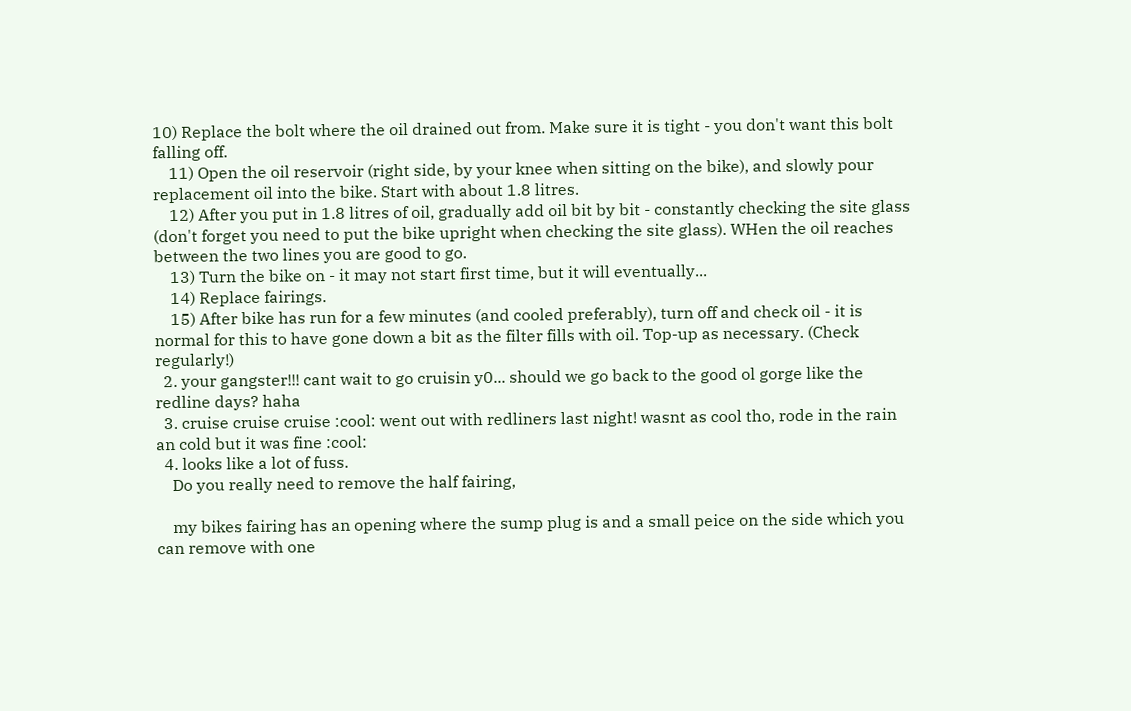10) Replace the bolt where the oil drained out from. Make sure it is tight - you don't want this bolt falling off.
    11) Open the oil reservoir (right side, by your knee when sitting on the bike), and slowly pour replacement oil into the bike. Start with about 1.8 litres.
    12) After you put in 1.8 litres of oil, gradually add oil bit by bit - constantly checking the site glass (don't forget you need to put the bike upright when checking the site glass). WHen the oil reaches between the two lines you are good to go.
    13) Turn the bike on - it may not start first time, but it will eventually...
    14) Replace fairings.
    15) After bike has run for a few minutes (and cooled preferably), turn off and check oil - it is normal for this to have gone down a bit as the filter fills with oil. Top-up as necessary. (Check regularly!)
  2. your gangster!!! cant wait to go cruisin y0... should we go back to the good ol gorge like the redline days? haha
  3. cruise cruise cruise :cool: went out with redliners last night! wasnt as cool tho, rode in the rain an cold but it was fine :cool:
  4. looks like a lot of fuss.
    Do you really need to remove the half fairing,

    my bikes fairing has an opening where the sump plug is and a small peice on the side which you can remove with one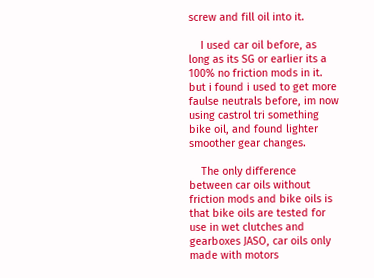screw and fill oil into it.

    I used car oil before, as long as its SG or earlier its a 100% no friction mods in it. but i found i used to get more faulse neutrals before, im now using castrol tri something bike oil, and found lighter smoother gear changes.

    The only difference between car oils without friction mods and bike oils is that bike oils are tested for use in wet clutches and gearboxes JASO, car oils only made with motors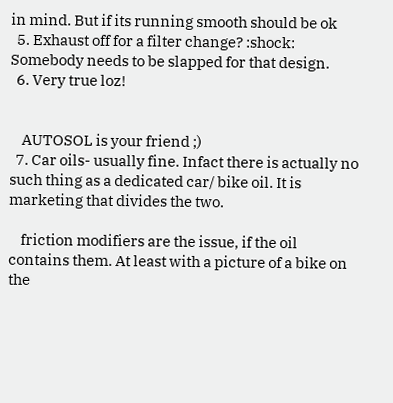in mind. But if its running smooth should be ok
  5. Exhaust off for a filter change? :shock: Somebody needs to be slapped for that design.
  6. Very true loz!


    AUTOSOL is your friend ;)
  7. Car oils- usually fine. Infact there is actually no such thing as a dedicated car/ bike oil. It is marketing that divides the two.

    friction modifiers are the issue, if the oil contains them. At least with a picture of a bike on the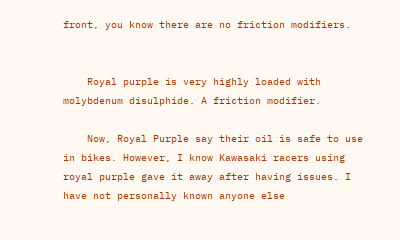front, you know there are no friction modifiers.


    Royal purple is very highly loaded with molybdenum disulphide. A friction modifier.

    Now, Royal Purple say their oil is safe to use in bikes. However, I know Kawasaki racers using royal purple gave it away after having issues. I have not personally known anyone else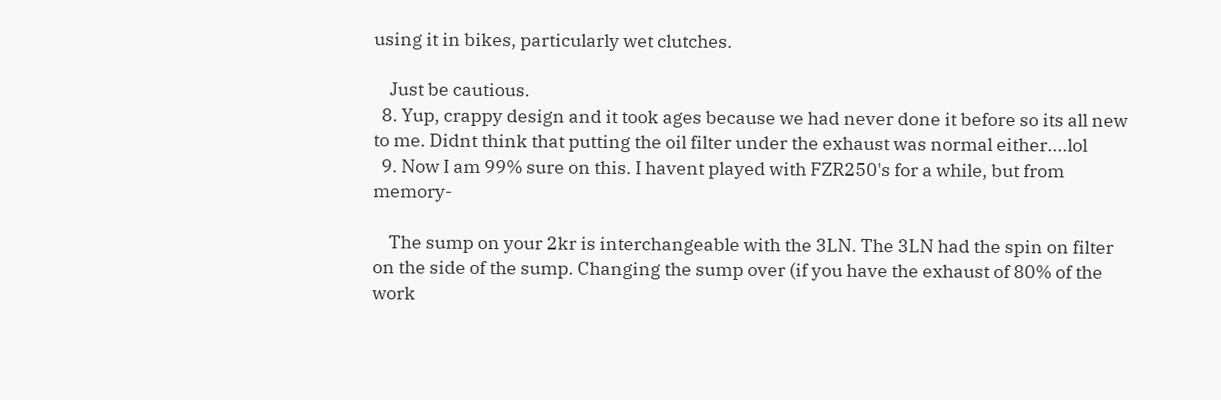using it in bikes, particularly wet clutches.

    Just be cautious.
  8. Yup, crappy design and it took ages because we had never done it before so its all new to me. Didnt think that putting the oil filter under the exhaust was normal either....lol
  9. Now I am 99% sure on this. I havent played with FZR250's for a while, but from memory-

    The sump on your 2kr is interchangeable with the 3LN. The 3LN had the spin on filter on the side of the sump. Changing the sump over (if you have the exhaust of 80% of the work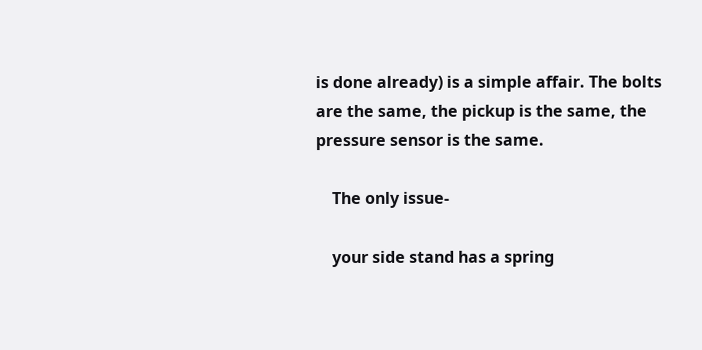is done already) is a simple affair. The bolts are the same, the pickup is the same, the pressure sensor is the same.

    The only issue-

    your side stand has a spring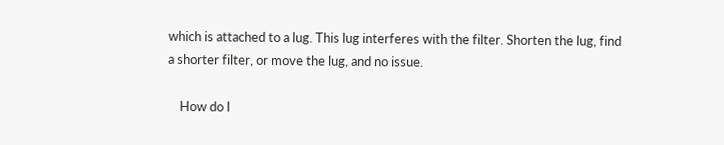which is attached to a lug. This lug interferes with the filter. Shorten the lug, find a shorter filter, or move the lug, and no issue.

    How do I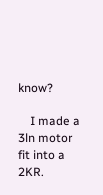know?

    I made a 3ln motor fit into a 2KR.